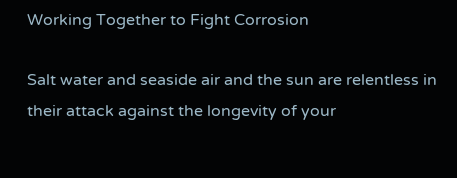Working Together to Fight Corrosion

Salt water and seaside air and the sun are relentless in their attack against the longevity of your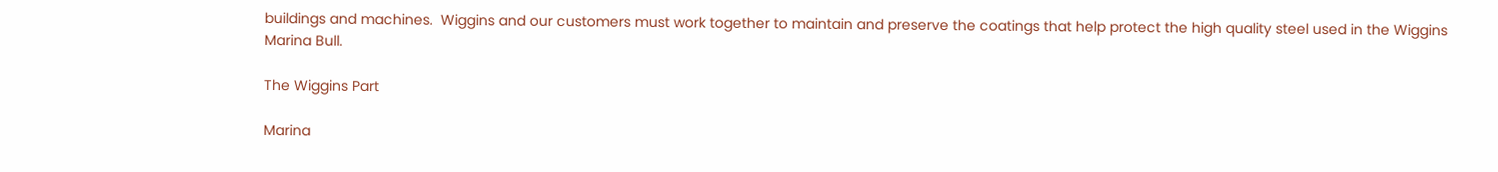buildings and machines.  Wiggins and our customers must work together to maintain and preserve the coatings that help protect the high quality steel used in the Wiggins Marina Bull.

The Wiggins Part

Marina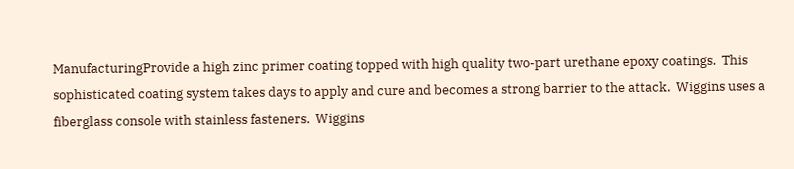ManufacturingProvide a high zinc primer coating topped with high quality two-part urethane epoxy coatings.  This sophisticated coating system takes days to apply and cure and becomes a strong barrier to the attack.  Wiggins uses a fiberglass console with stainless fasteners.  Wiggins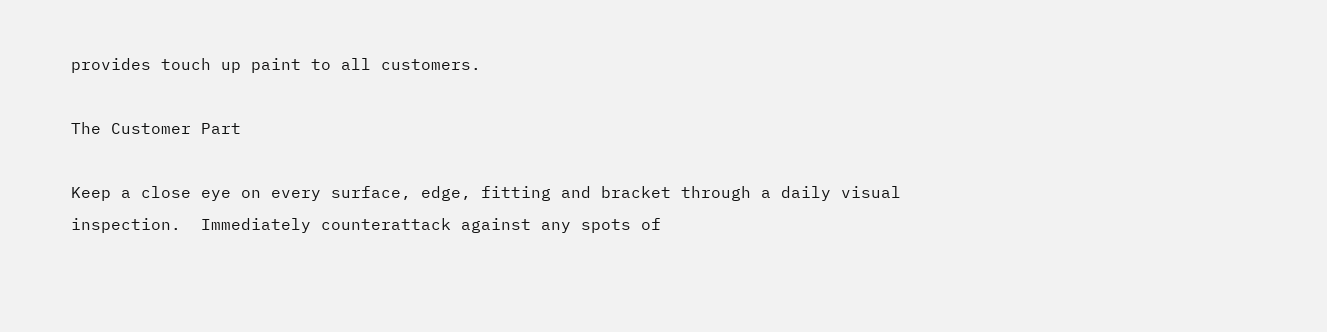provides touch up paint to all customers.

The Customer Part

Keep a close eye on every surface, edge, fitting and bracket through a daily visual inspection.  Immediately counterattack against any spots of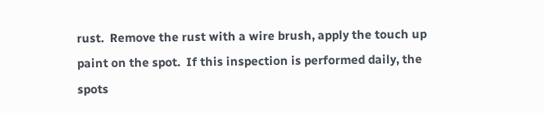rust.  Remove the rust with a wire brush, apply the touch up paint on the spot.  If this inspection is performed daily, the spots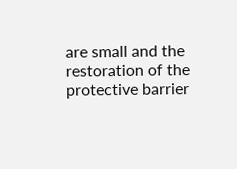are small and the restoration of the protective barrier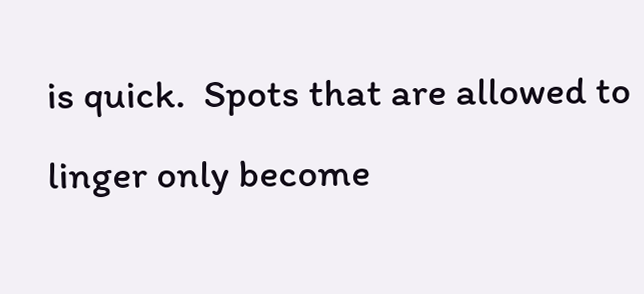is quick.  Spots that are allowed to linger only become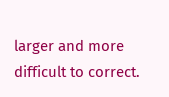larger and more difficult to correct.